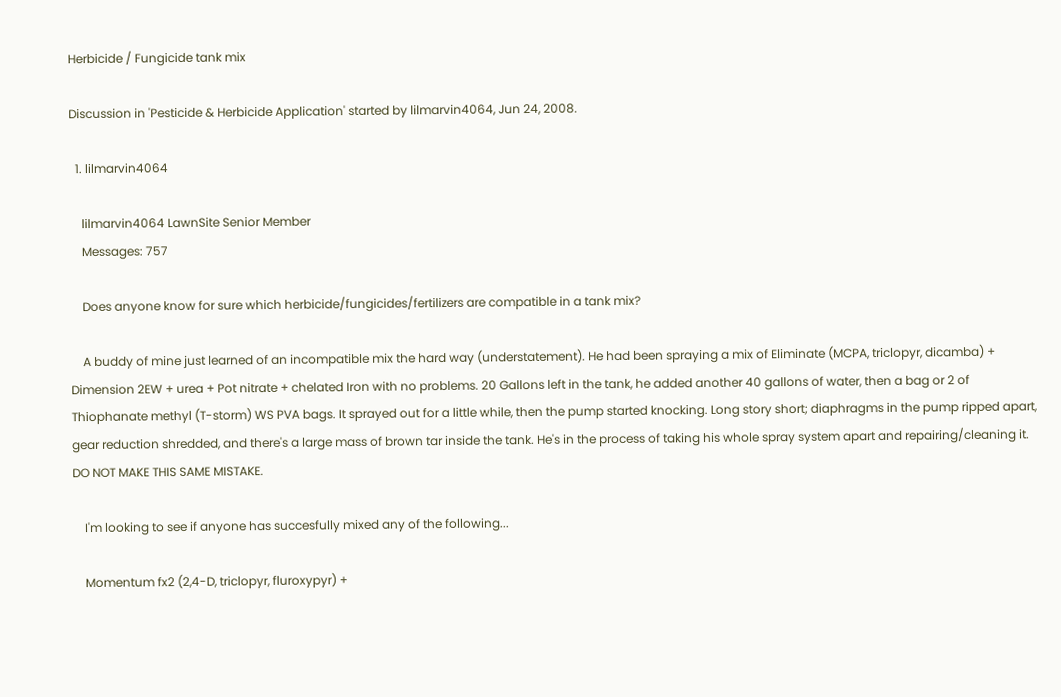Herbicide / Fungicide tank mix

Discussion in 'Pesticide & Herbicide Application' started by lilmarvin4064, Jun 24, 2008.

  1. lilmarvin4064

    lilmarvin4064 LawnSite Senior Member
    Messages: 757

    Does anyone know for sure which herbicide/fungicides/fertilizers are compatible in a tank mix?

    A buddy of mine just learned of an incompatible mix the hard way (understatement). He had been spraying a mix of Eliminate (MCPA, triclopyr, dicamba) + Dimension 2EW + urea + Pot nitrate + chelated Iron with no problems. 20 Gallons left in the tank, he added another 40 gallons of water, then a bag or 2 of Thiophanate methyl (T-storm) WS PVA bags. It sprayed out for a little while, then the pump started knocking. Long story short; diaphragms in the pump ripped apart, gear reduction shredded, and there's a large mass of brown tar inside the tank. He's in the process of taking his whole spray system apart and repairing/cleaning it. DO NOT MAKE THIS SAME MISTAKE.

    I'm looking to see if anyone has succesfully mixed any of the following...

    Momentum fx2 (2,4-D, triclopyr, fluroxypyr) +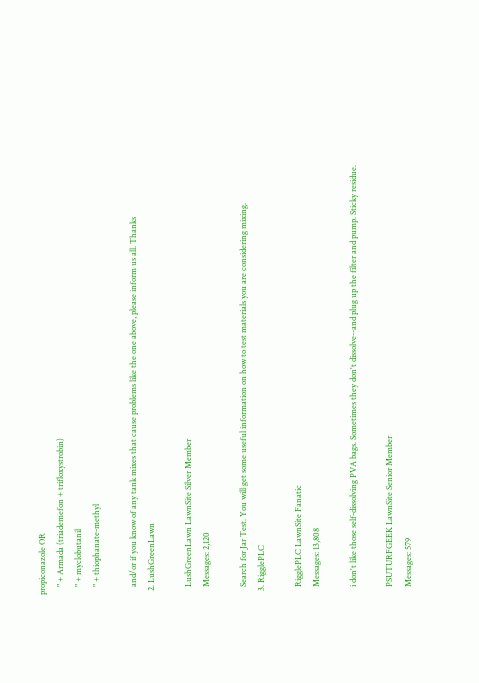propiconazole OR
    " + Armada (triademefon + trifloxystrobin)
    " + myclobutanil
    " + thiophanate-methyl

    and/or if you know of any tank mixes that cause problems like the one above, please inform us all. Thanks
  2. LushGreenLawn

    LushGreenLawn LawnSite Silver Member
    Messages: 2,120

    Search for Jar Test. You will get some useful information on how to test materials you are considering mixing.
  3. RigglePLC

    RigglePLC LawnSite Fanatic
    Messages: 13,808

    i don't like those self-dissolving PVA bags. Sometimes they don't dissolve--and plug up the filter and pump. Sticky residue.

    PSUTURFGEEK LawnSite Senior Member
    Messages: 579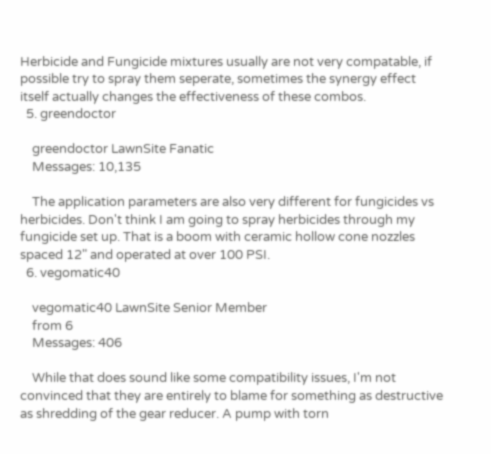Herbicide and Fungicide mixtures usually are not very compatable, if possible try to spray them seperate, sometimes the synergy effect itself actually changes the effectiveness of these combos.
  5. greendoctor

    greendoctor LawnSite Fanatic
    Messages: 10,135

    The application parameters are also very different for fungicides vs herbicides. Don't think I am going to spray herbicides through my fungicide set up. That is a boom with ceramic hollow cone nozzles spaced 12" and operated at over 100 PSI.
  6. vegomatic40

    vegomatic40 LawnSite Senior Member
    from 6
    Messages: 406

    While that does sound like some compatibility issues, I'm not convinced that they are entirely to blame for something as destructive as shredding of the gear reducer. A pump with torn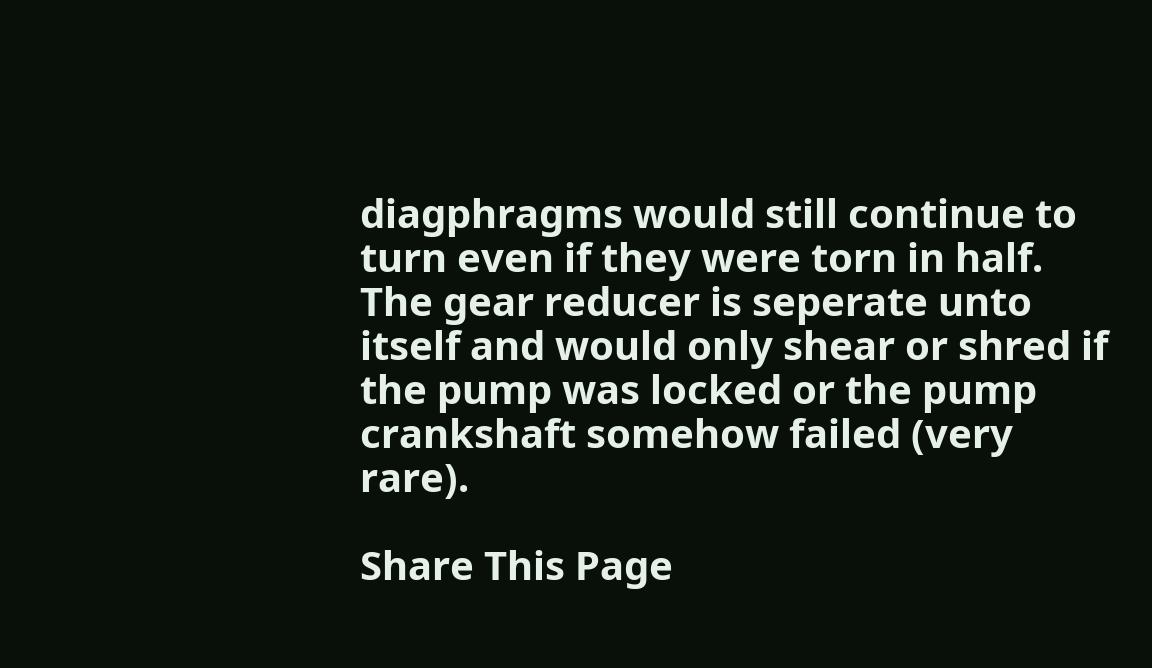diagphragms would still continue to turn even if they were torn in half. The gear reducer is seperate unto itself and would only shear or shred if the pump was locked or the pump crankshaft somehow failed (very rare).

Share This Page